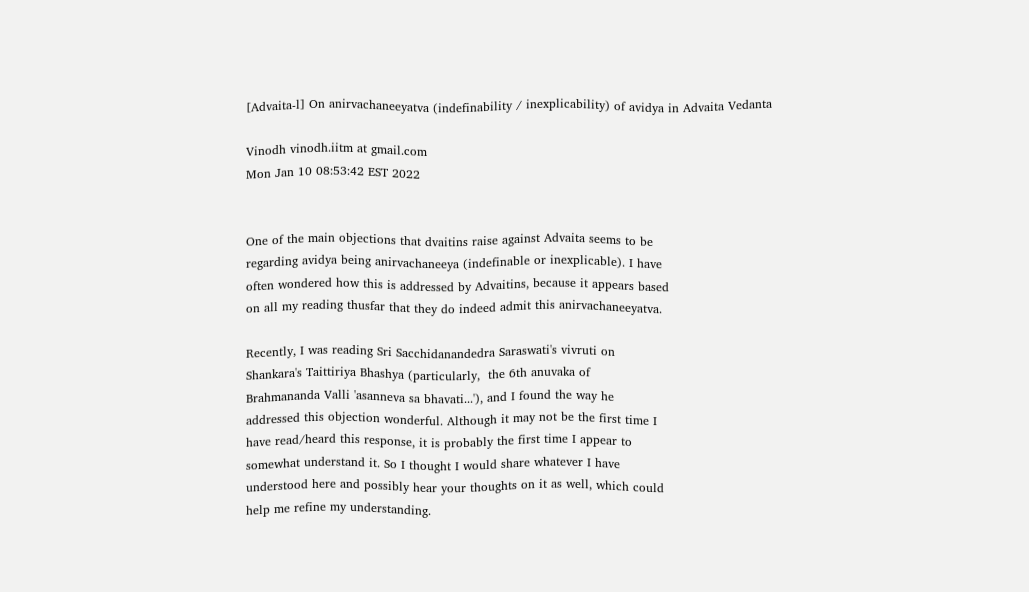[Advaita-l] On anirvachaneeyatva (indefinability / inexplicability) of avidya in Advaita Vedanta

Vinodh vinodh.iitm at gmail.com
Mon Jan 10 08:53:42 EST 2022


One of the main objections that dvaitins raise against Advaita seems to be
regarding avidya being anirvachaneeya (indefinable or inexplicable). I have
often wondered how this is addressed by Advaitins, because it appears based
on all my reading thusfar that they do indeed admit this anirvachaneeyatva.

Recently, I was reading Sri Sacchidanandedra Saraswati's vivruti on
Shankara's Taittiriya Bhashya (particularly,  the 6th anuvaka of
Brahmananda Valli 'asanneva sa bhavati...'), and I found the way he
addressed this objection wonderful. Although it may not be the first time I
have read/heard this response, it is probably the first time I appear to
somewhat understand it. So I thought I would share whatever I have
understood here and possibly hear your thoughts on it as well, which could
help me refine my understanding.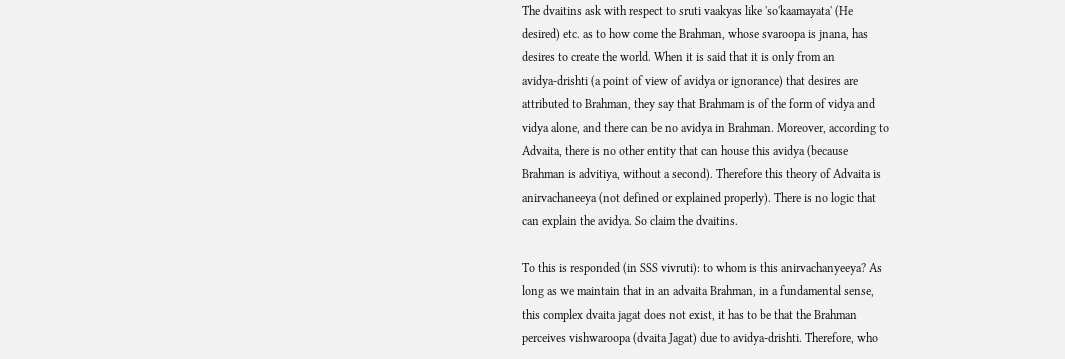The dvaitins ask with respect to sruti vaakyas like 'so'kaamayata' (He
desired) etc. as to how come the Brahman, whose svaroopa is jnana, has
desires to create the world. When it is said that it is only from an
avidya-drishti (a point of view of avidya or ignorance) that desires are
attributed to Brahman, they say that Brahmam is of the form of vidya and
vidya alone, and there can be no avidya in Brahman. Moreover, according to
Advaita, there is no other entity that can house this avidya (because
Brahman is advitiya, without a second). Therefore this theory of Advaita is
anirvachaneeya (not defined or explained properly). There is no logic that
can explain the avidya. So claim the dvaitins.

To this is responded (in SSS vivruti): to whom is this anirvachanyeeya? As
long as we maintain that in an advaita Brahman, in a fundamental sense,
this complex dvaita jagat does not exist, it has to be that the Brahman
perceives vishwaroopa (dvaita Jagat) due to avidya-drishti. Therefore, who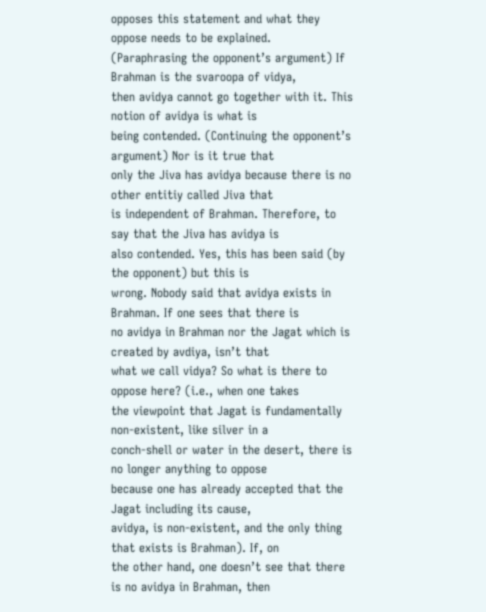opposes this statement and what they oppose needs to be explained.
(Paraphrasing the opponent’s argument) If Brahman is the svaroopa of vidya,
then avidya cannot go together with it. This notion of avidya is what is
being contended. (Continuing the opponent’s argument) Nor is it true that
only the Jiva has avidya because there is no other entitiy called Jiva that
is independent of Brahman. Therefore, to say that the Jiva has avidya is
also contended. Yes, this has been said (by the opponent) but this is
wrong. Nobody said that avidya exists in Brahman. If one sees that there is
no avidya in Brahman nor the Jagat which is created by avdiya, isn’t that
what we call vidya? So what is there to oppose here? (i.e., when one takes
the viewpoint that Jagat is fundamentally non-existent, like silver in a
conch-shell or water in the desert, there is no longer anything to oppose
because one has already accepted that the Jagat including its cause,
avidya, is non-existent, and the only thing that exists is Brahman). If, on
the other hand, one doesn’t see that there is no avidya in Brahman, then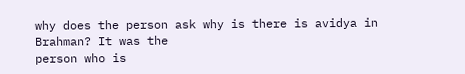why does the person ask why is there is avidya in Brahman? It was the
person who is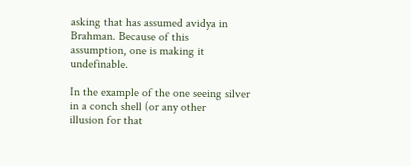asking that has assumed avidya in Brahman. Because of this
assumption, one is making it undefinable.

In the example of the one seeing silver in a conch shell (or any other
illusion for that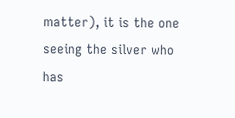matter), it is the one seeing the silver who has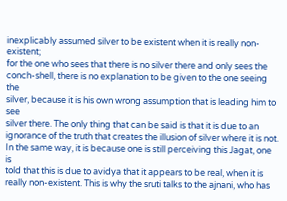inexplicably assumed silver to be existent when it is really non-existent;
for the one who sees that there is no silver there and only sees the
conch-shell, there is no explanation to be given to the one seeing the
silver, because it is his own wrong assumption that is leading him to see
silver there. The only thing that can be said is that it is due to an
ignorance of the truth that creates the illusion of silver where it is not.
In the same way, it is because one is still perceiving this Jagat, one is
told that this is due to avidya that it appears to be real, when it is
really non-existent. This is why the sruti talks to the ajnani, who has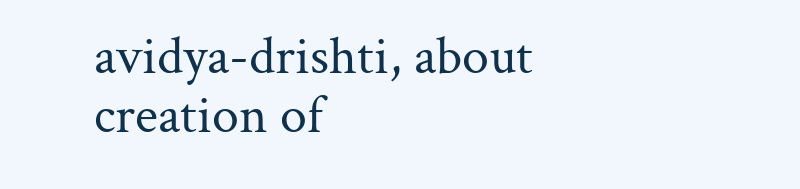avidya-drishti, about creation of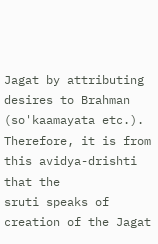Jagat by attributing desires to Brahman
(so'kaamayata etc.). Therefore, it is from this avidya-drishti that the
sruti speaks of creation of the Jagat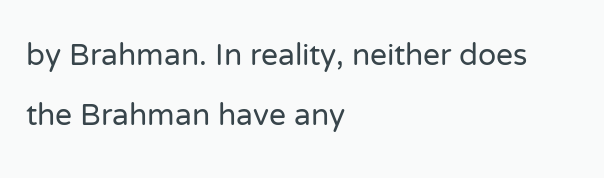by Brahman. In reality, neither does
the Brahman have any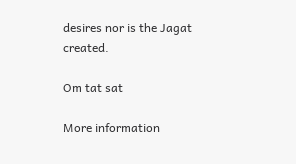desires nor is the Jagat created.

Om tat sat

More information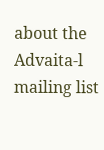about the Advaita-l mailing list